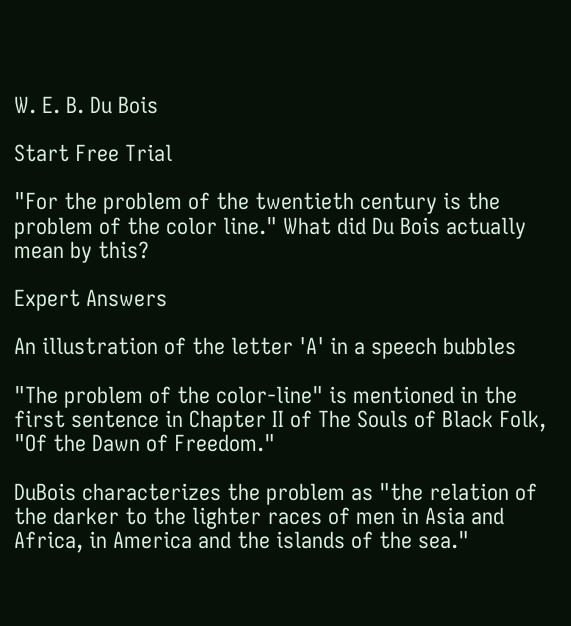W. E. B. Du Bois

Start Free Trial

"For the problem of the twentieth century is the problem of the color line." What did Du Bois actually mean by this?

Expert Answers

An illustration of the letter 'A' in a speech bubbles

"The problem of the color-line" is mentioned in the first sentence in Chapter II of The Souls of Black Folk, "Of the Dawn of Freedom."

DuBois characterizes the problem as "the relation of the darker to the lighter races of men in Asia and Africa, in America and the islands of the sea."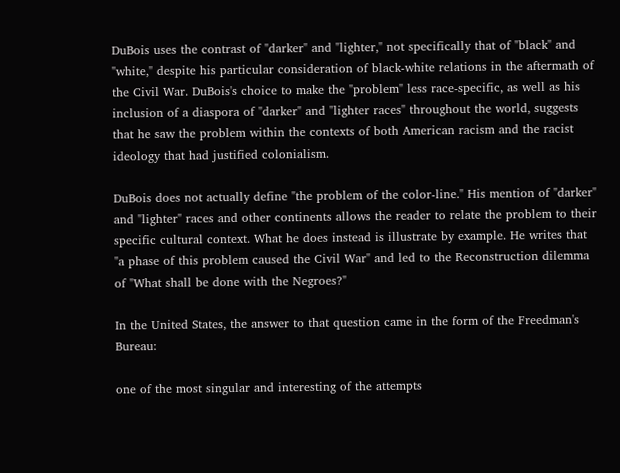DuBois uses the contrast of "darker" and "lighter," not specifically that of "black" and "white," despite his particular consideration of black-white relations in the aftermath of the Civil War. DuBois's choice to make the "problem" less race-specific, as well as his inclusion of a diaspora of "darker" and "lighter races" throughout the world, suggests that he saw the problem within the contexts of both American racism and the racist ideology that had justified colonialism.

DuBois does not actually define "the problem of the color-line." His mention of "darker" and "lighter" races and other continents allows the reader to relate the problem to their specific cultural context. What he does instead is illustrate by example. He writes that "a phase of this problem caused the Civil War" and led to the Reconstruction dilemma of "What shall be done with the Negroes?"

In the United States, the answer to that question came in the form of the Freedman's Bureau:

one of the most singular and interesting of the attempts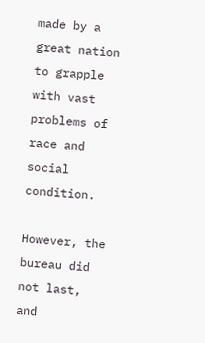made by a great nation to grapple with vast problems of race and social condition.

However, the bureau did not last, and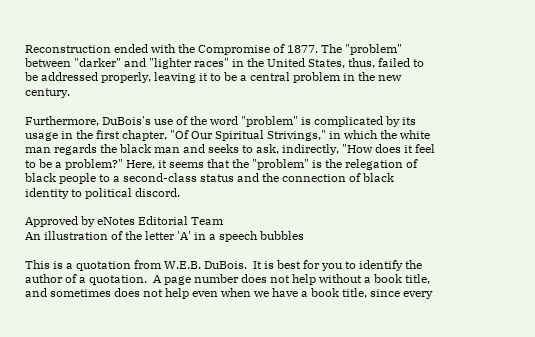Reconstruction ended with the Compromise of 1877. The "problem" between "darker" and "lighter races" in the United States, thus, failed to be addressed properly, leaving it to be a central problem in the new century.

Furthermore, DuBois's use of the word "problem" is complicated by its usage in the first chapter, "Of Our Spiritual Strivings," in which the white man regards the black man and seeks to ask, indirectly, "How does it feel to be a problem?" Here, it seems that the "problem" is the relegation of black people to a second-class status and the connection of black identity to political discord.

Approved by eNotes Editorial Team
An illustration of the letter 'A' in a speech bubbles

This is a quotation from W.E.B. DuBois.  It is best for you to identify the author of a quotation.  A page number does not help without a book title, and sometimes does not help even when we have a book title, since every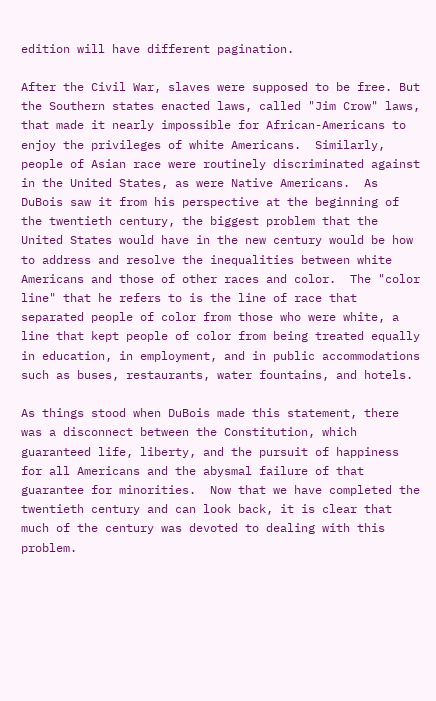edition will have different pagination.

After the Civil War, slaves were supposed to be free. But the Southern states enacted laws, called "Jim Crow" laws, that made it nearly impossible for African-Americans to enjoy the privileges of white Americans.  Similarly, people of Asian race were routinely discriminated against in the United States, as were Native Americans.  As DuBois saw it from his perspective at the beginning of the twentieth century, the biggest problem that the United States would have in the new century would be how to address and resolve the inequalities between white Americans and those of other races and color.  The "color line" that he refers to is the line of race that separated people of color from those who were white, a line that kept people of color from being treated equally in education, in employment, and in public accommodations such as buses, restaurants, water fountains, and hotels.

As things stood when DuBois made this statement, there was a disconnect between the Constitution, which guaranteed life, liberty, and the pursuit of happiness for all Americans and the abysmal failure of that guarantee for minorities.  Now that we have completed the twentieth century and can look back, it is clear that much of the century was devoted to dealing with this problem.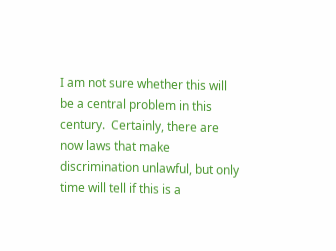I am not sure whether this will be a central problem in this century.  Certainly, there are now laws that make discrimination unlawful, but only time will tell if this is a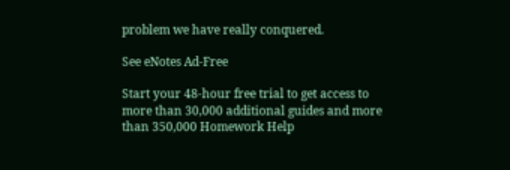problem we have really conquered.

See eNotes Ad-Free

Start your 48-hour free trial to get access to more than 30,000 additional guides and more than 350,000 Homework Help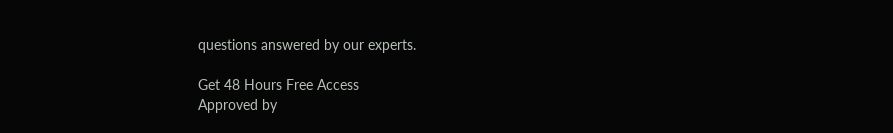questions answered by our experts.

Get 48 Hours Free Access
Approved by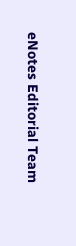eNotes Editorial Team